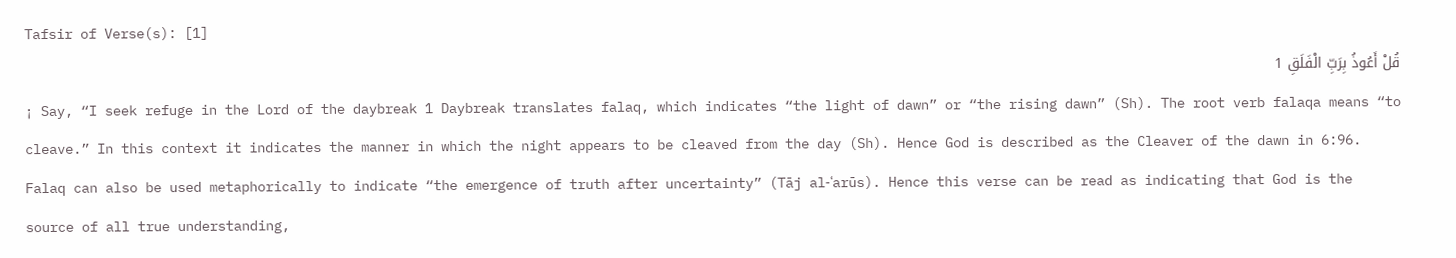Tafsir of Verse(s): [1]
قُلْ أَعُوذُ بِرَبِّ الْفَلَقِ 1
¡ Say, “I seek refuge in the Lord of the daybreak 1 Daybreak translates falaq, which indicates “the light of dawn” or “the rising dawn” (Sh). The root verb falaqa means “to cleave.” In this context it indicates the manner in which the night appears to be cleaved from the day (Sh). Hence God is described as the Cleaver of the dawn in 6:96. Falaq can also be used metaphorically to indicate “the emergence of truth after uncertainty” (Tāj al-ʿarūs). Hence this verse can be read as indicating that God is the source of all true understanding,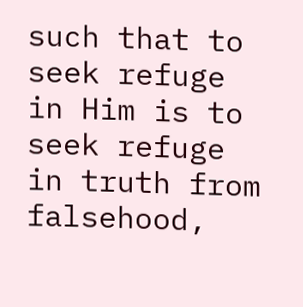such that to seek refuge in Him is to seek refuge in truth from falsehood,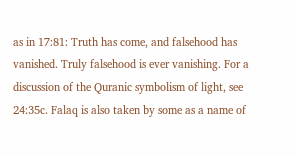as in 17:81: Truth has come, and falsehood has vanished. Truly falsehood is ever vanishing. For a discussion of the Quranic symbolism of light, see 24:35c. Falaq is also taken by some as a name of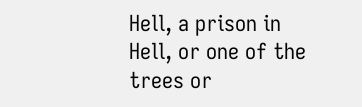Hell, a prison in Hell, or one of the trees or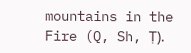mountains in the Fire (Q, Sh, Ṭ).